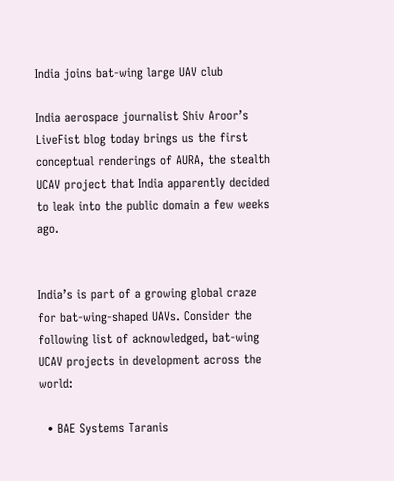India joins bat-wing large UAV club

India aerospace journalist Shiv Aroor’s LiveFist blog today brings us the first conceptual renderings of AURA, the stealth UCAV project that India apparently decided to leak into the public domain a few weeks ago.


India’s is part of a growing global craze for bat-wing-shaped UAVs. Consider the following list of acknowledged, bat-wing UCAV projects in development across the world:

  • BAE Systems Taranis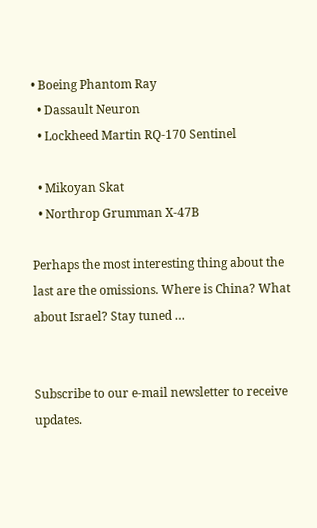• Boeing Phantom Ray
  • Dassault Neuron
  • Lockheed Martin RQ-170 Sentinel

  • Mikoyan Skat
  • Northrop Grumman X-47B

Perhaps the most interesting thing about the last are the omissions. Where is China? What about Israel? Stay tuned …


Subscribe to our e-mail newsletter to receive updates.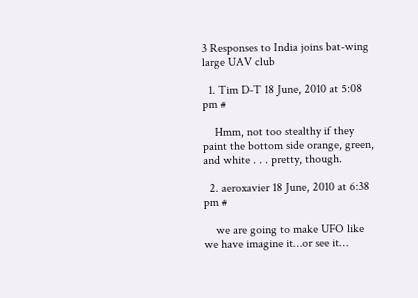3 Responses to India joins bat-wing large UAV club

  1. Tim D-T 18 June, 2010 at 5:08 pm #

    Hmm, not too stealthy if they paint the bottom side orange, green, and white . . . pretty, though.

  2. aeroxavier 18 June, 2010 at 6:38 pm #

    we are going to make UFO like we have imagine it…or see it…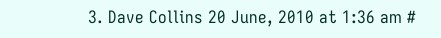3. Dave Collins 20 June, 2010 at 1:36 am #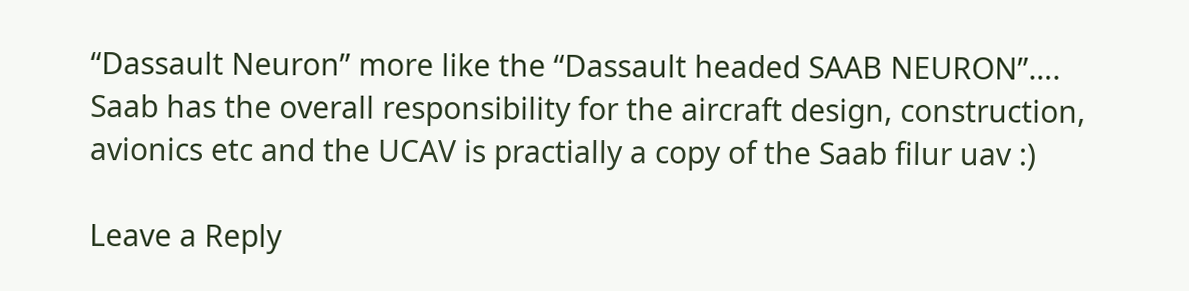“Dassault Neuron” more like the “Dassault headed SAAB NEURON”…. Saab has the overall responsibility for the aircraft design, construction, avionics etc and the UCAV is practially a copy of the Saab filur uav :)

Leave a Reply